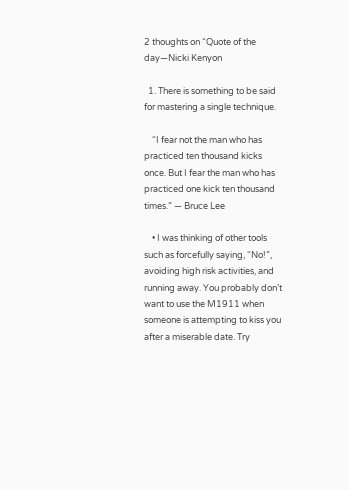2 thoughts on “Quote of the day—Nicki Kenyon

  1. There is something to be said for mastering a single technique.

    “I fear not the man who has practiced ten thousand kicks once. But I fear the man who has practiced one kick ten thousand times.” — Bruce Lee

    • I was thinking of other tools such as forcefully saying, “No!”, avoiding high risk activities, and running away. You probably don’t want to use the M1911 when someone is attempting to kiss you after a miserable date. Try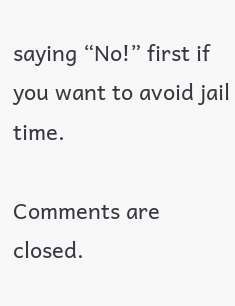saying “No!” first if you want to avoid jail time.

Comments are closed.